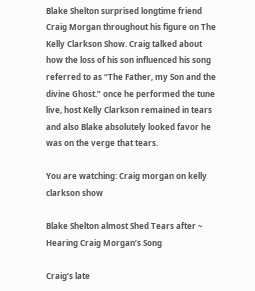Blake Shelton surprised longtime friend Craig Morgan throughout his figure on The Kelly Clarkson Show. Craig talked about how the loss of his son influenced his song referred to as “The Father, my Son and the divine Ghost.” once he performed the tune live, host Kelly Clarkson remained in tears and also Blake absolutely looked favor he was on the verge that tears.

You are watching: Craig morgan on kelly clarkson show

Blake Shelton almost Shed Tears after ~ Hearing Craig Morgan’s Song

Craig’s late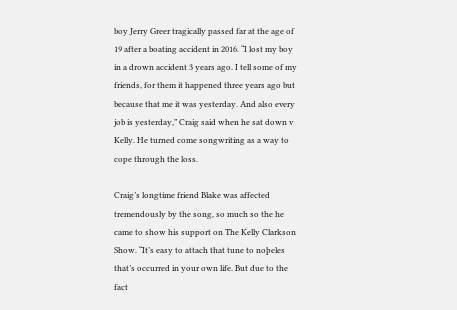boy Jerry Greer tragically passed far at the age of 19 after a boating accident in 2016. “I lost my boy in a drown accident 3 years ago. I tell some of my friends, for them it happened three years ago but because that me it was yesterday. And also every job is yesterday,” Craig said when he sat down v Kelly. He turned come songwriting as a way to cope through the loss.

Craig’s longtime friend Blake was affected tremendously by the song, so much so the he came to show his support on The Kelly Clarkson Show. “It’s easy to attach that tune to noþeles that’s occurred in your own life. But due to the fact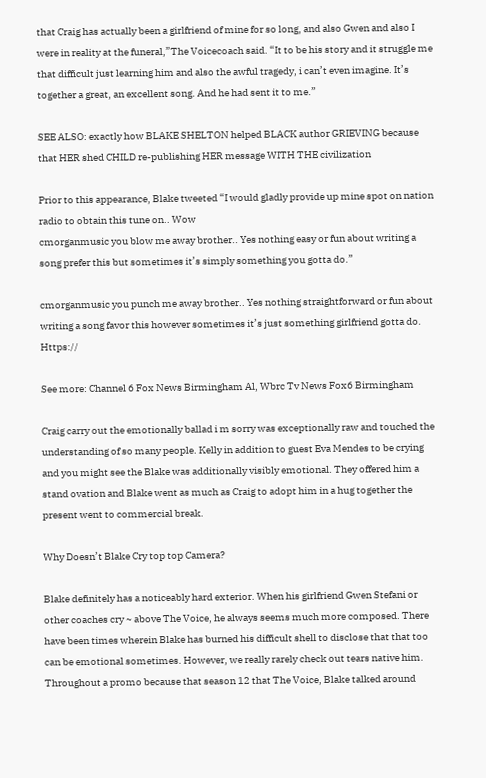that Craig has actually been a girlfriend of mine for so long, and also Gwen and also I were in reality at the funeral,”The Voicecoach said. “It to be his story and it struggle me that difficult just learning him and also the awful tragedy, i can’t even imagine. It’s together a great, an excellent song. And he had sent it to me.”

SEE ALSO: exactly how BLAKE SHELTON helped BLACK author GRIEVING because that HER shed CHILD re-publishing HER message WITH THE civilization

Prior to this appearance, Blake tweeted “I would gladly provide up mine spot on nation radio to obtain this tune on.. Wow
cmorganmusic you blow me away brother.. Yes nothing easy or fun about writing a song prefer this but sometimes it’s simply something you gotta do.”

cmorganmusic you punch me away brother.. Yes nothing straightforward or fun about writing a song favor this however sometimes it’s just something girlfriend gotta do. Https://

See more: Channel 6 Fox News Birmingham Al, Wbrc Tv News Fox6 Birmingham

Craig carry out the emotionally ballad i m sorry was exceptionally raw and touched the understanding of so many people. Kelly in addition to guest Eva Mendes to be crying and you might see the Blake was additionally visibly emotional. They offered him a stand ovation and Blake went as much as Craig to adopt him in a hug together the present went to commercial break.

Why Doesn’t Blake Cry top top Camera?

Blake definitely has a noticeably hard exterior. When his girlfriend Gwen Stefani or other coaches cry ~ above The Voice, he always seems much more composed. There have been times wherein Blake has burned his difficult shell to disclose that that too can be emotional sometimes. However, we really rarely check out tears native him. Throughout a promo because that season 12 that The Voice, Blake talked around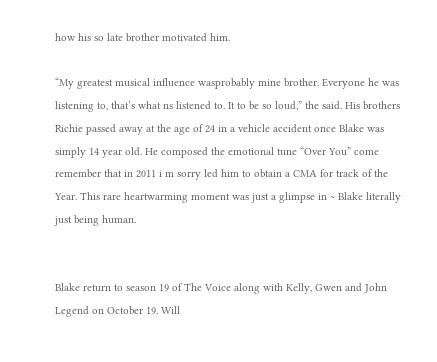how his so late brother motivated him.

“My greatest musical influence wasprobably mine brother. Everyone he was listening to, that’s what ns listened to. It to be so loud,” the said. His brothers Richie passed away at the age of 24 in a vehicle accident once Blake was simply 14 year old. He composed the emotional tune “Over You” come remember that in 2011 i m sorry led him to obtain a CMA for track of the Year. This rare heartwarming moment was just a glimpse in ~ Blake literally just being human.


Blake return to season 19 of The Voice along with Kelly, Gwen and John Legend on October 19. Will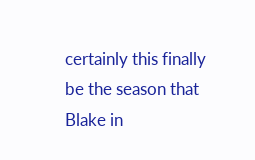certainly this finally be the season that Blake in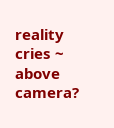reality cries ~ above camera?